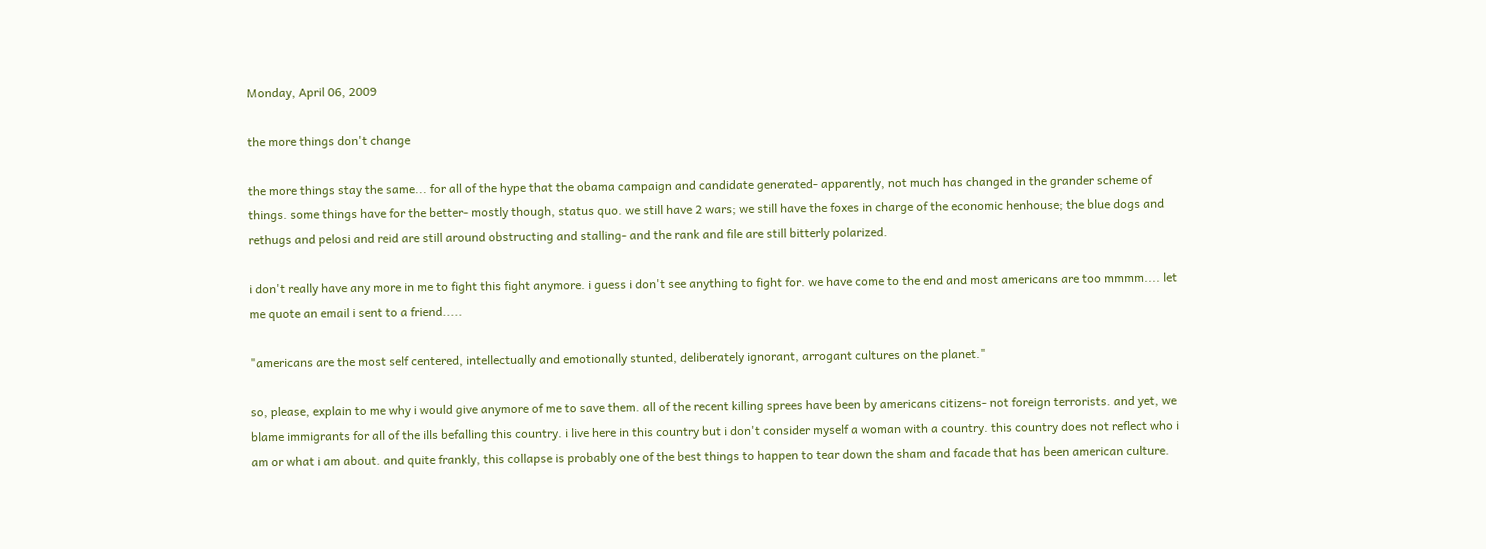Monday, April 06, 2009

the more things don't change

the more things stay the same... for all of the hype that the obama campaign and candidate generated- apparently, not much has changed in the grander scheme of things. some things have for the better- mostly though, status quo. we still have 2 wars; we still have the foxes in charge of the economic henhouse; the blue dogs and rethugs and pelosi and reid are still around obstructing and stalling- and the rank and file are still bitterly polarized.

i don't really have any more in me to fight this fight anymore. i guess i don't see anything to fight for. we have come to the end and most americans are too mmmm.... let me quote an email i sent to a friend.....

"americans are the most self centered, intellectually and emotionally stunted, deliberately ignorant, arrogant cultures on the planet."

so, please, explain to me why i would give anymore of me to save them. all of the recent killing sprees have been by americans citizens- not foreign terrorists. and yet, we blame immigrants for all of the ills befalling this country. i live here in this country but i don't consider myself a woman with a country. this country does not reflect who i am or what i am about. and quite frankly, this collapse is probably one of the best things to happen to tear down the sham and facade that has been american culture.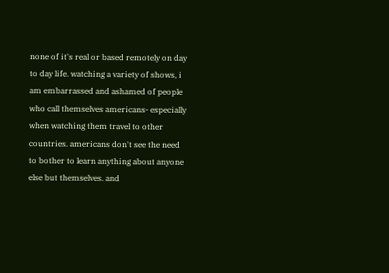none of it's real or based remotely on day to day life. watching a variety of shows, i am embarrassed and ashamed of people who call themselves americans- especially when watching them travel to other countries. americans don't see the need to bother to learn anything about anyone else but themselves. and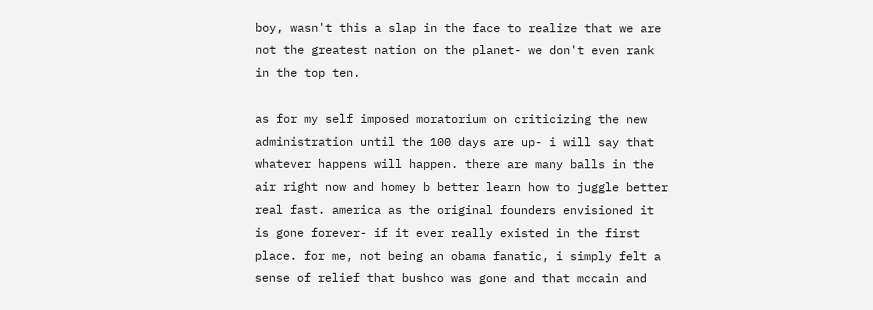boy, wasn't this a slap in the face to realize that we are not the greatest nation on the planet- we don't even rank in the top ten.

as for my self imposed moratorium on criticizing the new administration until the 100 days are up- i will say that whatever happens will happen. there are many balls in the air right now and homey b better learn how to juggle better real fast. america as the original founders envisioned it is gone forever- if it ever really existed in the first place. for me, not being an obama fanatic, i simply felt a sense of relief that bushco was gone and that mccain and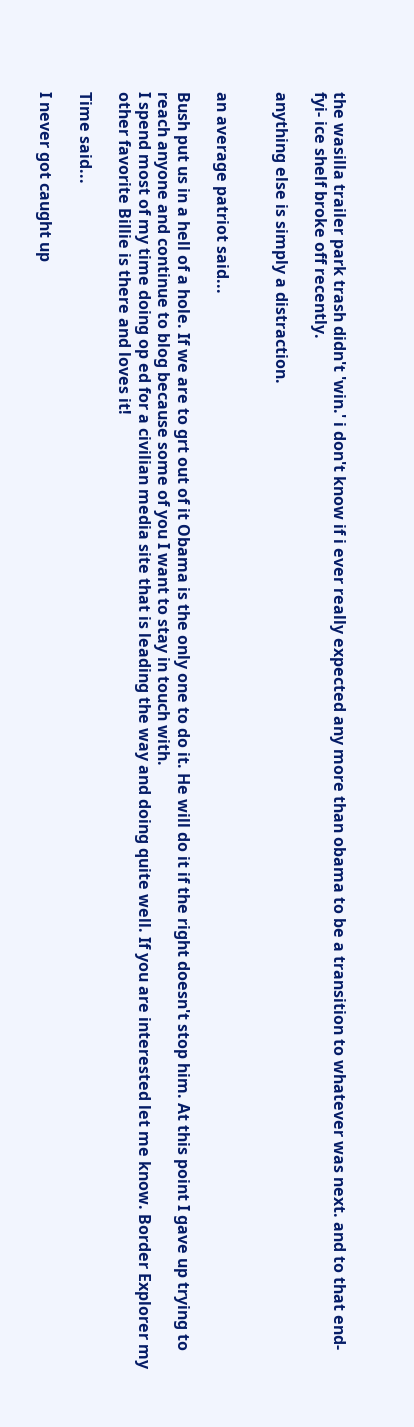the wasilla trailer park trash didn't 'win.' i don't know if i ever really expected any more than obama to be a transition to whatever was next. and to that end- fyi- ice shelf broke off recently.

anything else is simply a distraction.


an average patriot said...

Bush put us in a hell of a hole. If we are to grt out of it Obama is the only one to do it. He will do it if the right doesn't stop him. At this point I gave up trying to reach anyone and continue to blog because some of you I want to stay in touch with.
I spend most of my time doing op ed for a civilian media site that is leading the way and doing quite well. If you are interested let me know. Border Explorer my other favorite Billie is there and loves it!

Time said...

I never got caught up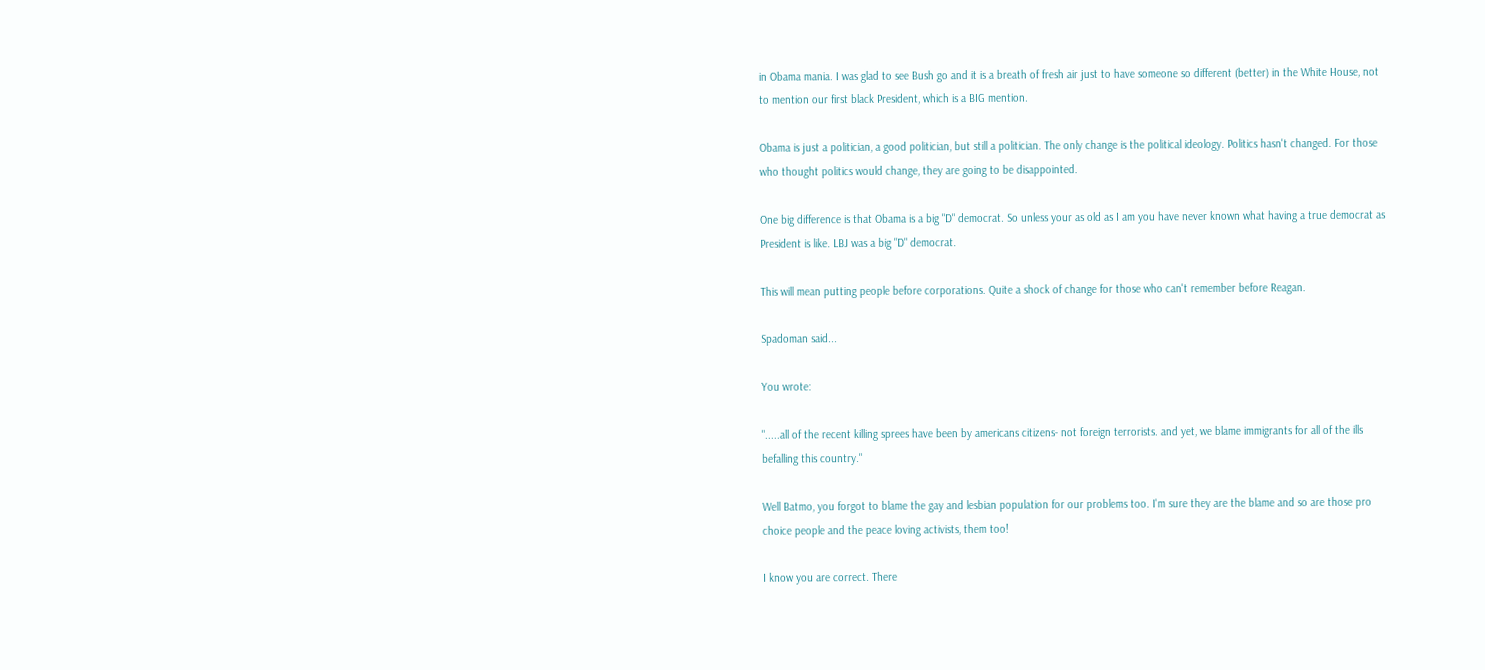in Obama mania. I was glad to see Bush go and it is a breath of fresh air just to have someone so different (better) in the White House, not to mention our first black President, which is a BIG mention.

Obama is just a politician, a good politician, but still a politician. The only change is the political ideology. Politics hasn't changed. For those who thought politics would change, they are going to be disappointed.

One big difference is that Obama is a big "D" democrat. So unless your as old as I am you have never known what having a true democrat as President is like. LBJ was a big "D" democrat.

This will mean putting people before corporations. Quite a shock of change for those who can't remember before Reagan.

Spadoman said...

You wrote:

".....all of the recent killing sprees have been by americans citizens- not foreign terrorists. and yet, we blame immigrants for all of the ills befalling this country."

Well Batmo, you forgot to blame the gay and lesbian population for our problems too. I'm sure they are the blame and so are those pro choice people and the peace loving activists, them too!

I know you are correct. There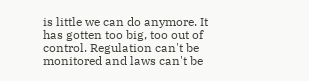is little we can do anymore. It has gotten too big, too out of control. Regulation can't be monitored and laws can't be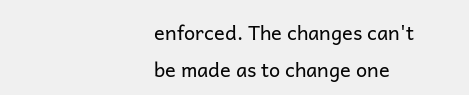enforced. The changes can't be made as to change one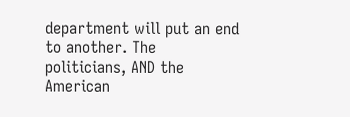department will put an end to another. The politicians, AND the American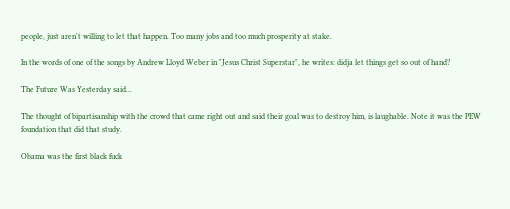people, just aren't willing to let that happen. Too many jobs and too much prosperity at stake.

In the words of one of the songs by Andrew Lloyd Weber in "Jesus Christ Superstar", he writes: didja let things get so out of hand?

The Future Was Yesterday said...

The thought of bipartisanship with the crowd that came right out and said their goal was to destroy him, is laughable. Note it was the PEW foundation that did that study.

Obama was the first black fuck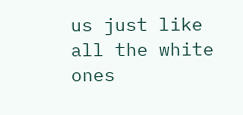us just like all the white ones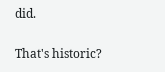did.

That's historic?